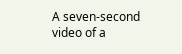A seven-second video of a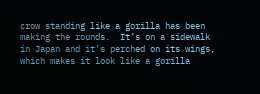crow standing like a gorilla has been making the rounds.  It’s on a sidewalk in Japan and it’s perched on its wings, which makes it look like a gorilla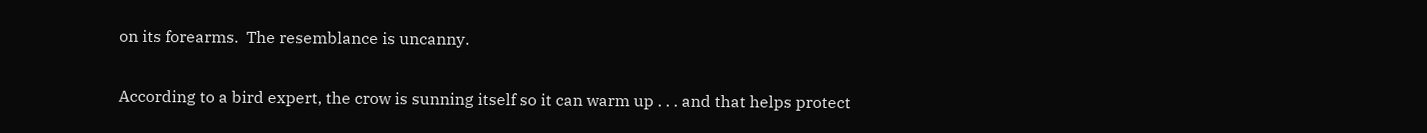on its forearms.  The resemblance is uncanny.

According to a bird expert, the crow is sunning itself so it can warm up . . . and that helps protect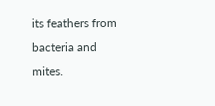its feathers from bacteria and mites.